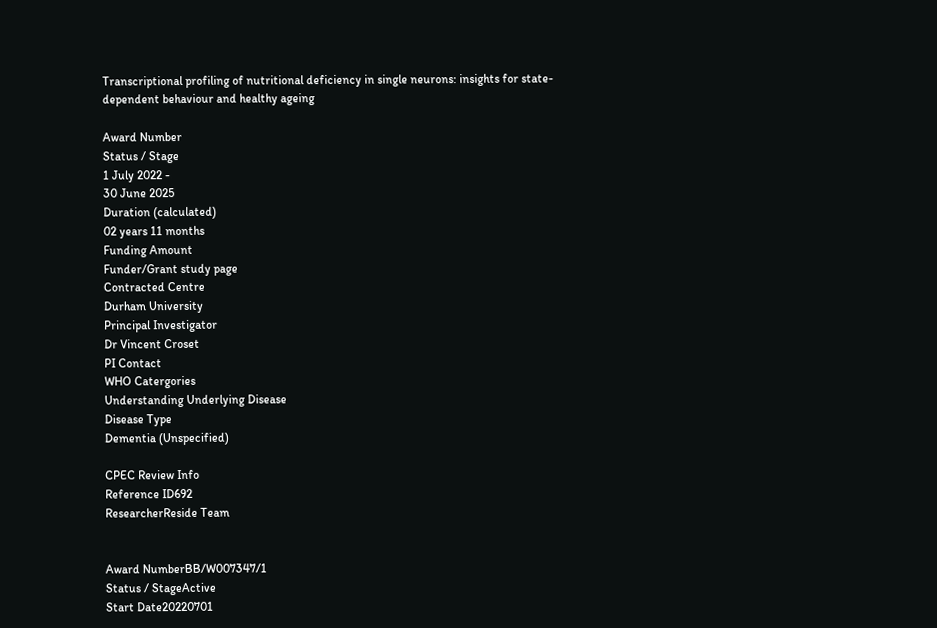Transcriptional profiling of nutritional deficiency in single neurons: insights for state-dependent behaviour and healthy ageing

Award Number
Status / Stage
1 July 2022 -
30 June 2025
Duration (calculated)
02 years 11 months
Funding Amount
Funder/Grant study page
Contracted Centre
Durham University
Principal Investigator
Dr Vincent Croset
PI Contact
WHO Catergories
Understanding Underlying Disease
Disease Type
Dementia (Unspecified)

CPEC Review Info
Reference ID692
ResearcherReside Team


Award NumberBB/W007347/1
Status / StageActive
Start Date20220701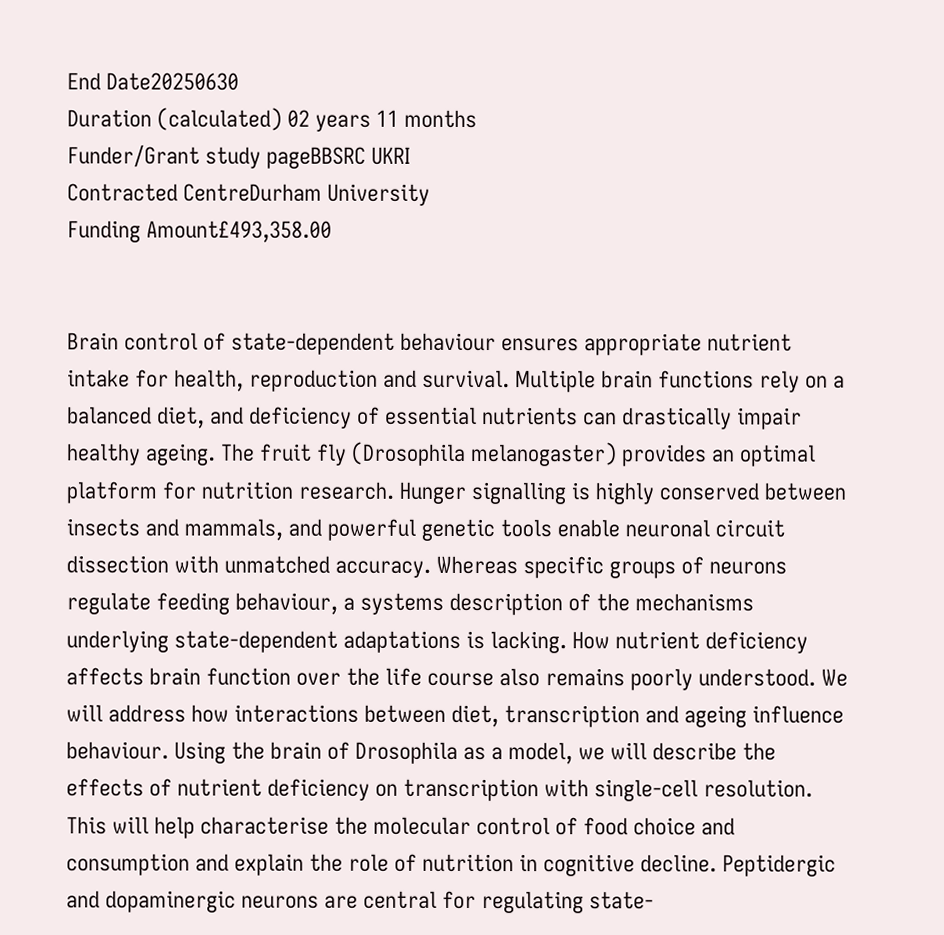End Date20250630
Duration (calculated) 02 years 11 months
Funder/Grant study pageBBSRC UKRI
Contracted CentreDurham University
Funding Amount£493,358.00


Brain control of state-dependent behaviour ensures appropriate nutrient intake for health, reproduction and survival. Multiple brain functions rely on a balanced diet, and deficiency of essential nutrients can drastically impair healthy ageing. The fruit fly (Drosophila melanogaster) provides an optimal platform for nutrition research. Hunger signalling is highly conserved between insects and mammals, and powerful genetic tools enable neuronal circuit dissection with unmatched accuracy. Whereas specific groups of neurons regulate feeding behaviour, a systems description of the mechanisms underlying state-dependent adaptations is lacking. How nutrient deficiency affects brain function over the life course also remains poorly understood. We will address how interactions between diet, transcription and ageing influence behaviour. Using the brain of Drosophila as a model, we will describe the effects of nutrient deficiency on transcription with single-cell resolution. This will help characterise the molecular control of food choice and consumption and explain the role of nutrition in cognitive decline. Peptidergic and dopaminergic neurons are central for regulating state-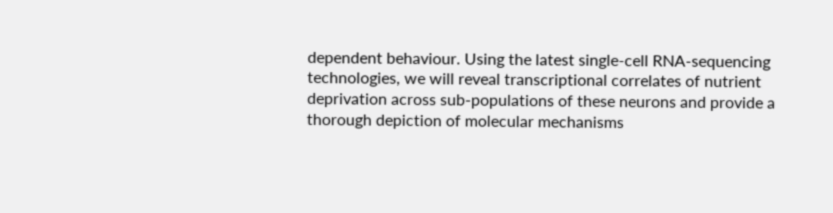dependent behaviour. Using the latest single-cell RNA-sequencing technologies, we will reveal transcriptional correlates of nutrient deprivation across sub-populations of these neurons and provide a thorough depiction of molecular mechanisms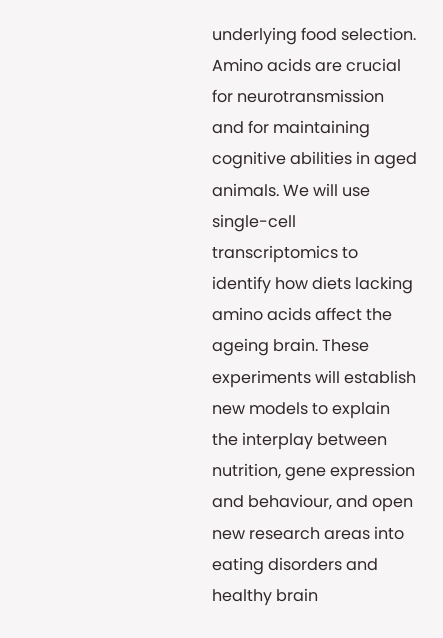underlying food selection. Amino acids are crucial for neurotransmission and for maintaining cognitive abilities in aged animals. We will use single-cell transcriptomics to identify how diets lacking amino acids affect the ageing brain. These experiments will establish new models to explain the interplay between nutrition, gene expression and behaviour, and open new research areas into eating disorders and healthy brain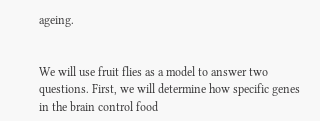ageing.


We will use fruit flies as a model to answer two questions. First, we will determine how specific genes in the brain control food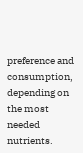preference and consumption, depending on the most needed nutrients.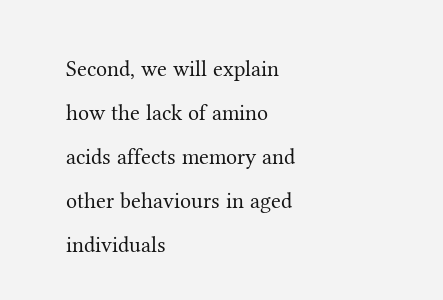Second, we will explain how the lack of amino acids affects memory and other behaviours in aged individuals